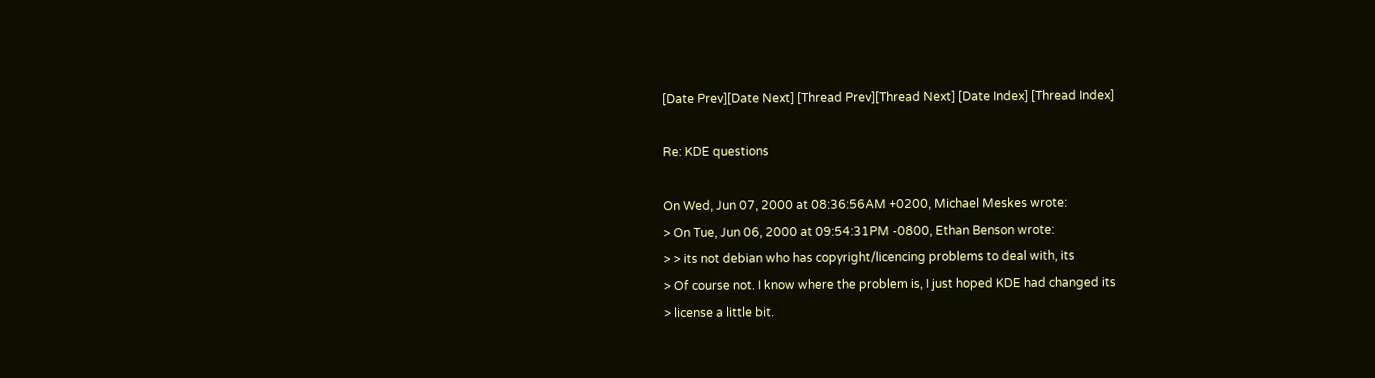[Date Prev][Date Next] [Thread Prev][Thread Next] [Date Index] [Thread Index]

Re: KDE questions

On Wed, Jun 07, 2000 at 08:36:56AM +0200, Michael Meskes wrote:
> On Tue, Jun 06, 2000 at 09:54:31PM -0800, Ethan Benson wrote:
> > its not debian who has copyright/licencing problems to deal with, its
> Of course not. I know where the problem is, I just hoped KDE had changed its
> license a little bit.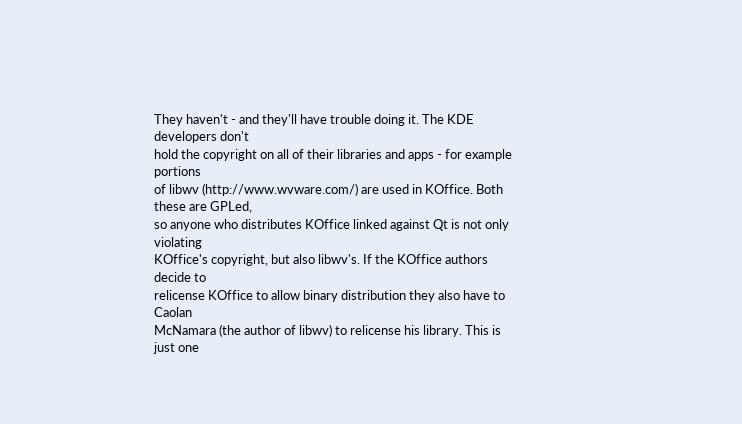They haven't - and they'll have trouble doing it. The KDE developers don't
hold the copyright on all of their libraries and apps - for example portions
of libwv (http://www.wvware.com/) are used in KOffice. Both these are GPLed,
so anyone who distributes KOffice linked against Qt is not only violating
KOffice's copyright, but also libwv's. If the KOffice authors decide to
relicense KOffice to allow binary distribution they also have to Caolan
McNamara (the author of libwv) to relicense his library. This is just one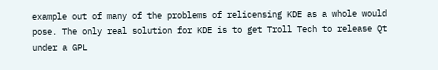example out of many of the problems of relicensing KDE as a whole would
pose. The only real solution for KDE is to get Troll Tech to release Qt
under a GPL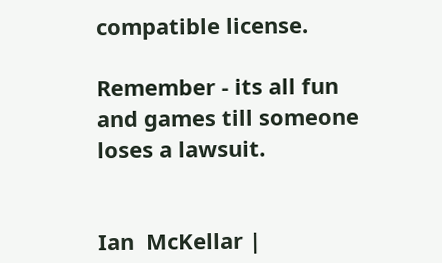compatible license.

Remember - its all fun and games till someone loses a lawsuit.


Ian  McKellar |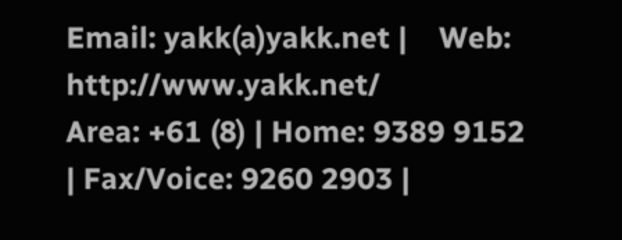Email: yakk(a)yakk.net |    Web: http://www.yakk.net/
Area: +61 (8) | Home: 9389 9152 | Fax/Voice: 9260 2903 |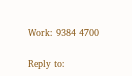Work: 9384 4700

Reply to: